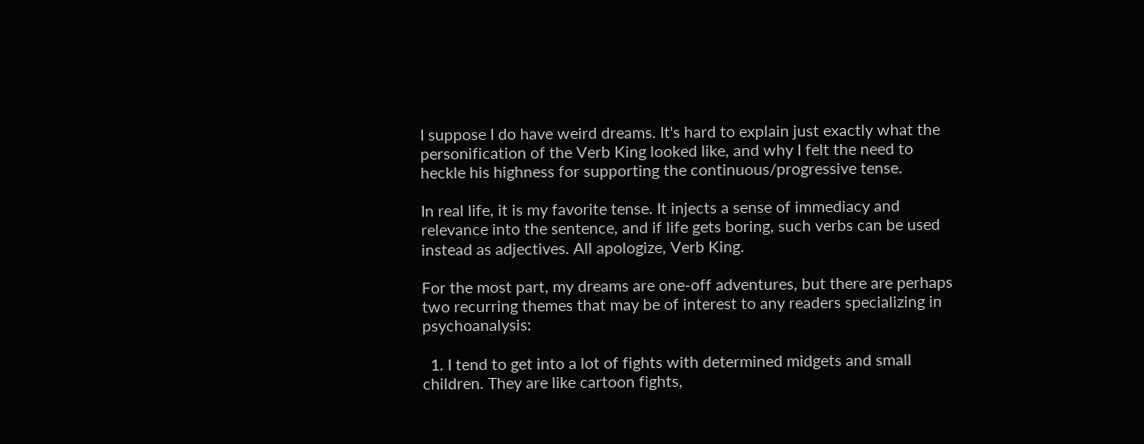I suppose I do have weird dreams. It's hard to explain just exactly what the personification of the Verb King looked like, and why I felt the need to heckle his highness for supporting the continuous/progressive tense.

In real life, it is my favorite tense. It injects a sense of immediacy and relevance into the sentence, and if life gets boring, such verbs can be used instead as adjectives. All apologize, Verb King.

For the most part, my dreams are one-off adventures, but there are perhaps two recurring themes that may be of interest to any readers specializing in psychoanalysis:

  1. I tend to get into a lot of fights with determined midgets and small children. They are like cartoon fights,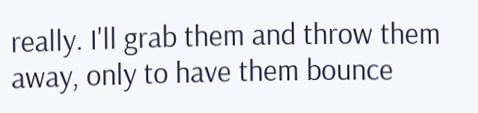really. I'll grab them and throw them away, only to have them bounce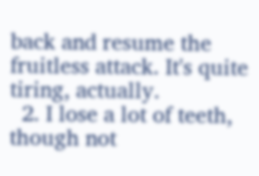back and resume the fruitless attack. It's quite tiring, actually.
  2. I lose a lot of teeth, though not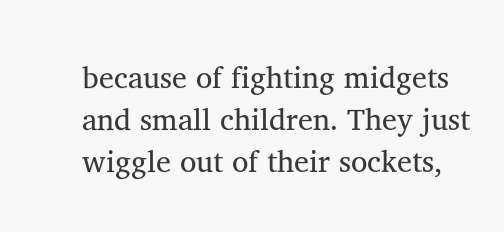because of fighting midgets and small children. They just wiggle out of their sockets,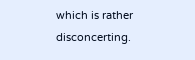which is rather disconcerting.